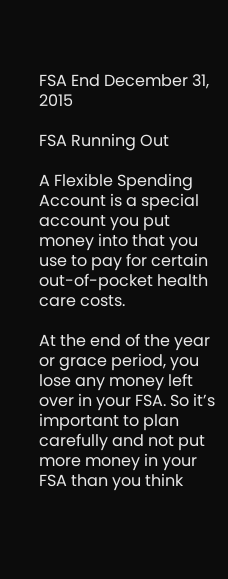FSA End December 31, 2015

FSA Running Out

A Flexible Spending Account is a special account you put money into that you use to pay for certain out-of-pocket health care costs.

At the end of the year or grace period, you lose any money left over in your FSA. So it’s important to plan carefully and not put more money in your FSA than you think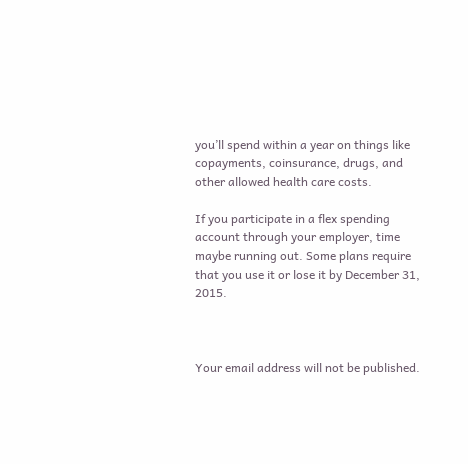you’ll spend within a year on things like copayments, coinsurance, drugs, and other allowed health care costs.

If you participate in a flex spending account through your employer, time maybe running out. Some plans require that you use it or lose it by December 31, 2015.



Your email address will not be published.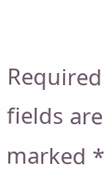Required fields are marked *